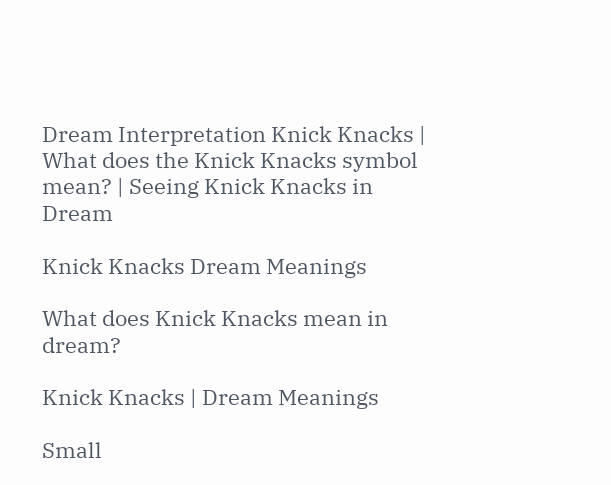Dream Interpretation Knick Knacks | What does the Knick Knacks symbol mean? | Seeing Knick Knacks in Dream

Knick Knacks Dream Meanings

What does Knick Knacks mean in dream?

Knick Knacks | Dream Meanings

Small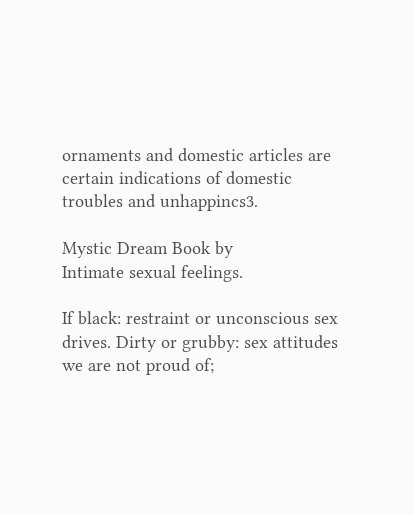ornaments and domestic articles are certain indications of domestic troubles and unhappincs3.

Mystic Dream Book by
Intimate sexual feelings.

If black: restraint or unconscious sex drives. Dirty or grubby: sex attitudes we are not proud of;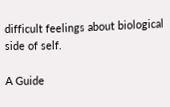difficult feelings about biological side of self.

A Guide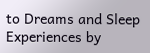to Dreams and Sleep Experiences by